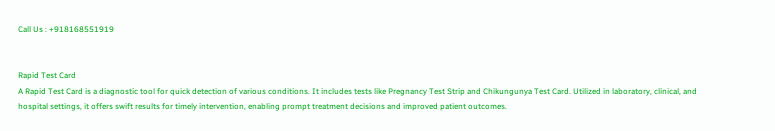Call Us : +918168551919


Rapid Test Card
A Rapid Test Card is a diagnostic tool for quick detection of various conditions. It includes tests like Pregnancy Test Strip and Chikungunya Test Card. Utilized in laboratory, clinical, and hospital settings, it offers swift results for timely intervention, enabling prompt treatment decisions and improved patient outcomes.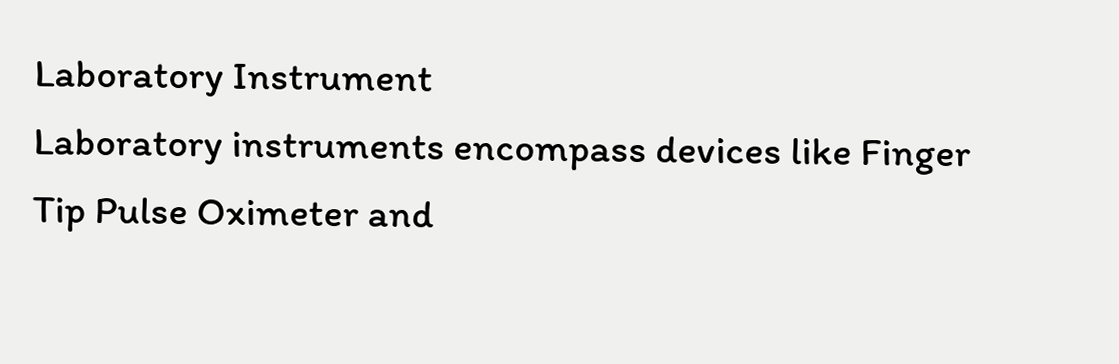Laboratory Instrument
Laboratory instruments encompass devices like Finger Tip Pulse Oximeter and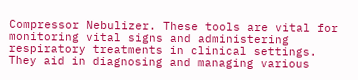Compressor Nebulizer. These tools are vital for monitoring vital signs and administering respiratory treatments in clinical settings. They aid in diagnosing and managing various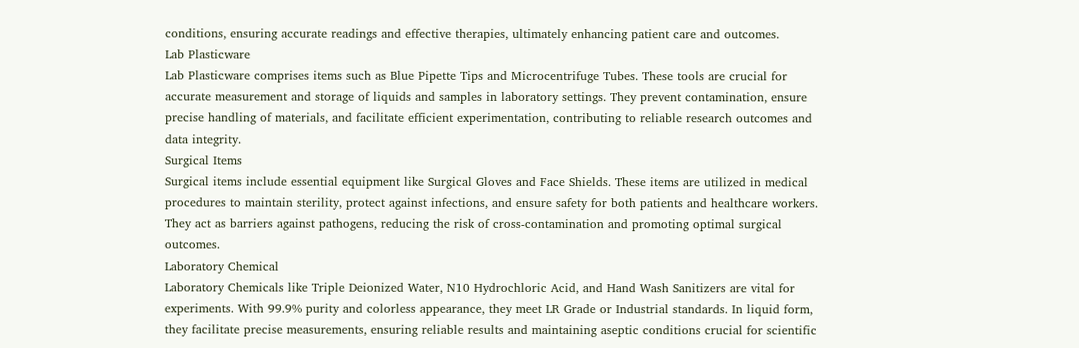conditions, ensuring accurate readings and effective therapies, ultimately enhancing patient care and outcomes.
Lab Plasticware
Lab Plasticware comprises items such as Blue Pipette Tips and Microcentrifuge Tubes. These tools are crucial for accurate measurement and storage of liquids and samples in laboratory settings. They prevent contamination, ensure precise handling of materials, and facilitate efficient experimentation, contributing to reliable research outcomes and data integrity.
Surgical Items
Surgical items include essential equipment like Surgical Gloves and Face Shields. These items are utilized in medical procedures to maintain sterility, protect against infections, and ensure safety for both patients and healthcare workers. They act as barriers against pathogens, reducing the risk of cross-contamination and promoting optimal surgical outcomes.
Laboratory Chemical
Laboratory Chemicals like Triple Deionized Water, N10 Hydrochloric Acid, and Hand Wash Sanitizers are vital for experiments. With 99.9% purity and colorless appearance, they meet LR Grade or Industrial standards. In liquid form, they facilitate precise measurements, ensuring reliable results and maintaining aseptic conditions crucial for scientific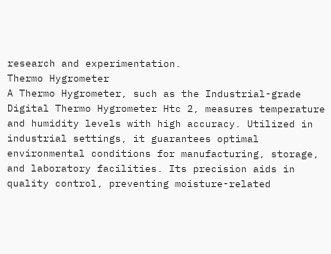research and experimentation.
Thermo Hygrometer
A Thermo Hygrometer, such as the Industrial-grade Digital Thermo Hygrometer Htc 2, measures temperature and humidity levels with high accuracy. Utilized in industrial settings, it guarantees optimal environmental conditions for manufacturing, storage, and laboratory facilities. Its precision aids in quality control, preventing moisture-related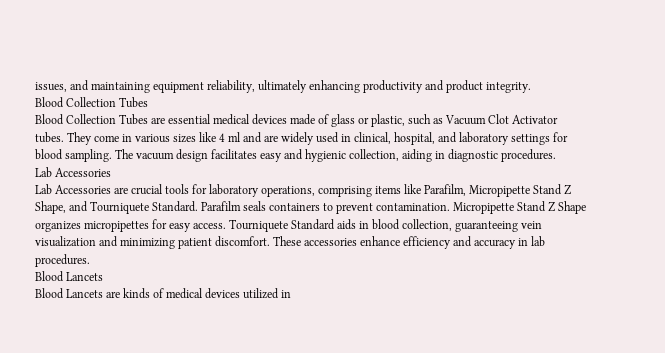issues, and maintaining equipment reliability, ultimately enhancing productivity and product integrity.
Blood Collection Tubes
Blood Collection Tubes are essential medical devices made of glass or plastic, such as Vacuum Clot Activator tubes. They come in various sizes like 4 ml and are widely used in clinical, hospital, and laboratory settings for blood sampling. The vacuum design facilitates easy and hygienic collection, aiding in diagnostic procedures.
Lab Accessories
Lab Accessories are crucial tools for laboratory operations, comprising items like Parafilm, Micropipette Stand Z Shape, and Tourniquete Standard. Parafilm seals containers to prevent contamination. Micropipette Stand Z Shape organizes micropipettes for easy access. Tourniquete Standard aids in blood collection, guaranteeing vein visualization and minimizing patient discomfort. These accessories enhance efficiency and accuracy in lab procedures.
Blood Lancets
Blood Lancets are kinds of medical devices utilized in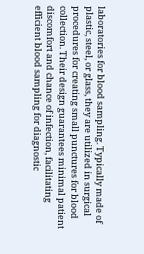laboratories for blood sampling. Typically made of plastic, steel, or glass, they are utilized in surgical procedures for creating small punctures for blood collection. Their design guarantees minimal patient discomfort and chance of infection, facilitating efficient blood sampling for diagnostic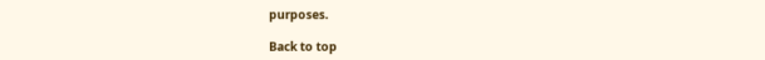purposes.

Back to top